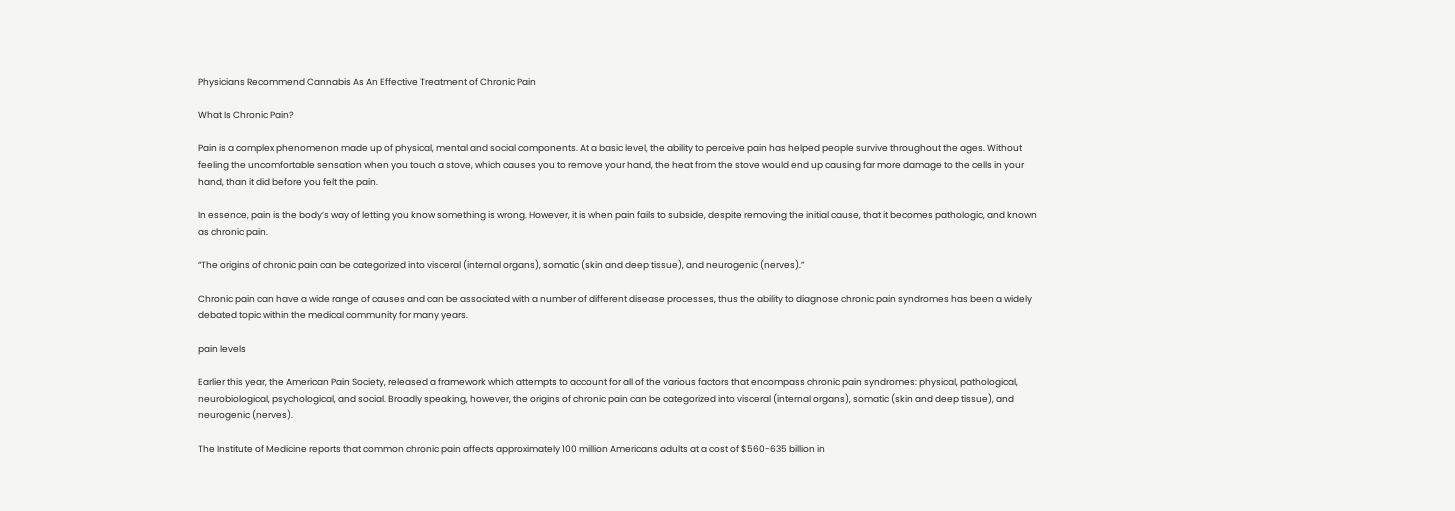Physicians Recommend Cannabis As An Effective Treatment of Chronic Pain

What Is Chronic Pain?

Pain is a complex phenomenon made up of physical, mental and social components. At a basic level, the ability to perceive pain has helped people survive throughout the ages. Without feeling the uncomfortable sensation when you touch a stove, which causes you to remove your hand, the heat from the stove would end up causing far more damage to the cells in your hand, than it did before you felt the pain.

In essence, pain is the body’s way of letting you know something is wrong. However, it is when pain fails to subside, despite removing the initial cause, that it becomes pathologic, and known as chronic pain.

“The origins of chronic pain can be categorized into visceral (internal organs), somatic (skin and deep tissue), and neurogenic (nerves).”

Chronic pain can have a wide range of causes and can be associated with a number of different disease processes, thus the ability to diagnose chronic pain syndromes has been a widely debated topic within the medical community for many years.

pain levels

Earlier this year, the American Pain Society, released a framework which attempts to account for all of the various factors that encompass chronic pain syndromes: physical, pathological, neurobiological, psychological, and social. Broadly speaking, however, the origins of chronic pain can be categorized into visceral (internal organs), somatic (skin and deep tissue), and neurogenic (nerves).

The Institute of Medicine reports that common chronic pain affects approximately 100 million Americans adults at a cost of $560-635 billion in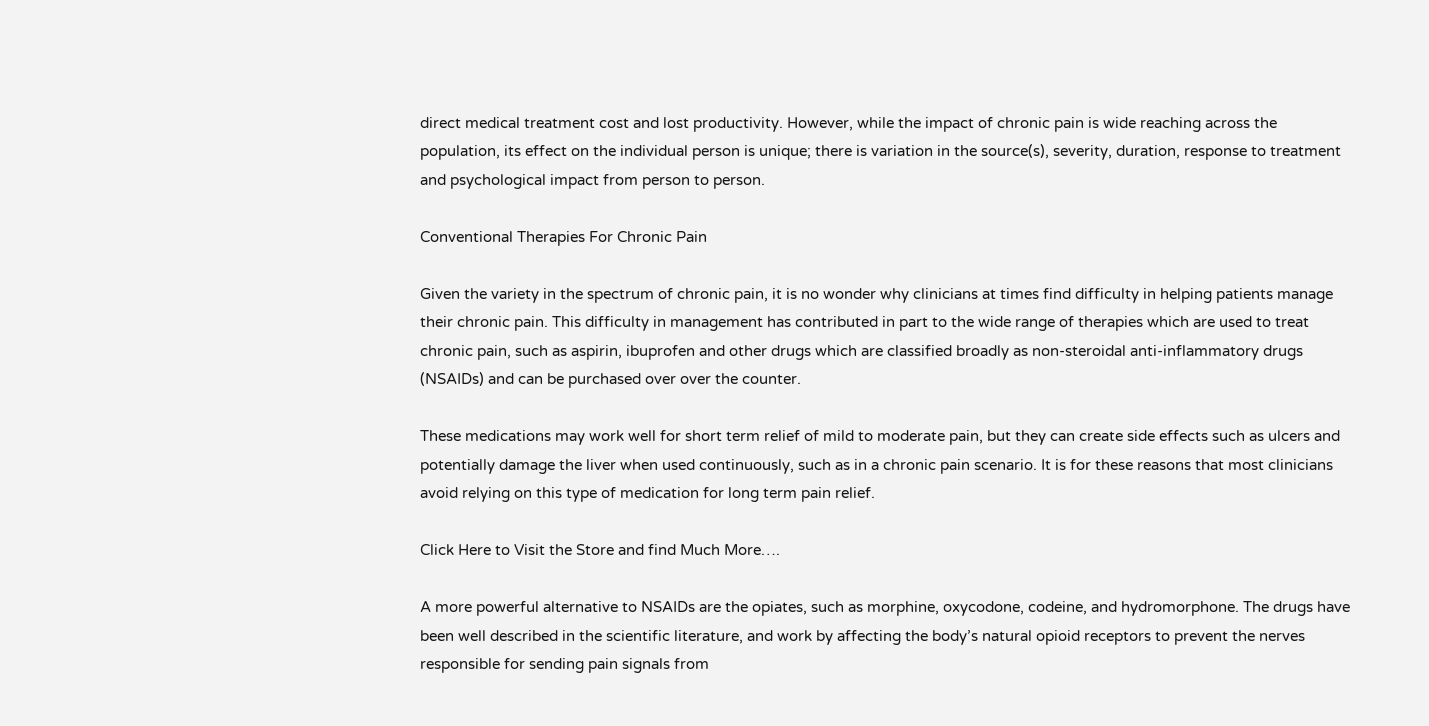direct medical treatment cost and lost productivity. However, while the impact of chronic pain is wide reaching across the population, its effect on the individual person is unique; there is variation in the source(s), severity, duration, response to treatment and psychological impact from person to person.

Conventional Therapies For Chronic Pain

Given the variety in the spectrum of chronic pain, it is no wonder why clinicians at times find difficulty in helping patients manage their chronic pain. This difficulty in management has contributed in part to the wide range of therapies which are used to treat chronic pain, such as aspirin, ibuprofen and other drugs which are classified broadly as non-steroidal anti-inflammatory drugs (NSAIDs) and can be purchased over over the counter.

These medications may work well for short term relief of mild to moderate pain, but they can create side effects such as ulcers and potentially damage the liver when used continuously, such as in a chronic pain scenario. It is for these reasons that most clinicians avoid relying on this type of medication for long term pain relief.

Click Here to Visit the Store and find Much More….

A more powerful alternative to NSAIDs are the opiates, such as morphine, oxycodone, codeine, and hydromorphone. The drugs have been well described in the scientific literature, and work by affecting the body’s natural opioid receptors to prevent the nerves responsible for sending pain signals from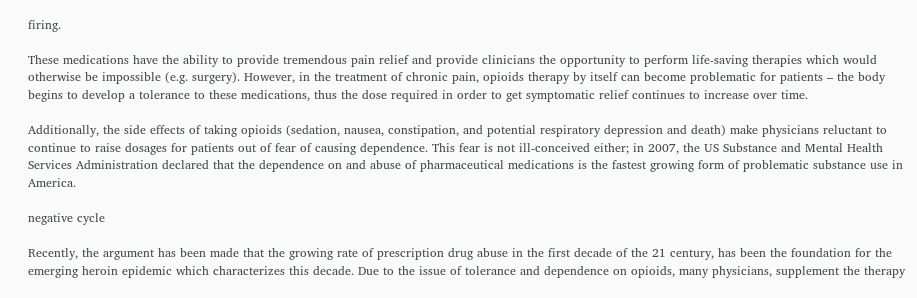firing.

These medications have the ability to provide tremendous pain relief and provide clinicians the opportunity to perform life-saving therapies which would otherwise be impossible (e.g. surgery). However, in the treatment of chronic pain, opioids therapy by itself can become problematic for patients – the body begins to develop a tolerance to these medications, thus the dose required in order to get symptomatic relief continues to increase over time.

Additionally, the side effects of taking opioids (sedation, nausea, constipation, and potential respiratory depression and death) make physicians reluctant to continue to raise dosages for patients out of fear of causing dependence. This fear is not ill-conceived either; in 2007, the US Substance and Mental Health Services Administration declared that the dependence on and abuse of pharmaceutical medications is the fastest growing form of problematic substance use in America.

negative cycle

Recently, the argument has been made that the growing rate of prescription drug abuse in the first decade of the 21 century, has been the foundation for the emerging heroin epidemic which characterizes this decade. Due to the issue of tolerance and dependence on opioids, many physicians, supplement the therapy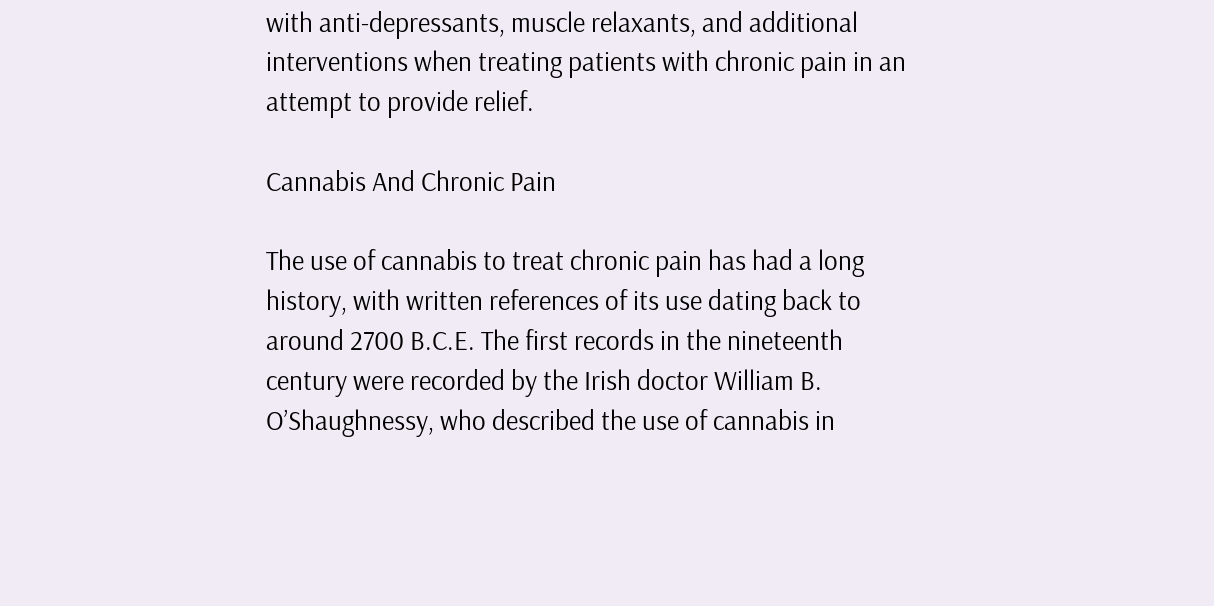with anti-depressants, muscle relaxants, and additional interventions when treating patients with chronic pain in an attempt to provide relief.

Cannabis And Chronic Pain

The use of cannabis to treat chronic pain has had a long history, with written references of its use dating back to around 2700 B.C.E. The first records in the nineteenth century were recorded by the Irish doctor William B. O’Shaughnessy, who described the use of cannabis in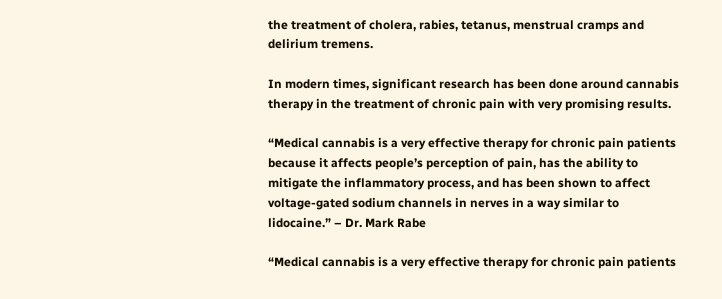the treatment of cholera, rabies, tetanus, menstrual cramps and delirium tremens.

In modern times, significant research has been done around cannabis therapy in the treatment of chronic pain with very promising results.

“Medical cannabis is a very effective therapy for chronic pain patients because it affects people’s perception of pain, has the ability to mitigate the inflammatory process, and has been shown to affect voltage-gated sodium channels in nerves in a way similar to lidocaine.” – Dr. Mark Rabe

“Medical cannabis is a very effective therapy for chronic pain patients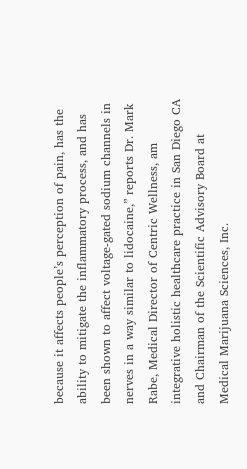because it affects people’s perception of pain, has the ability to mitigate the inflammatory process, and has been shown to affect voltage-gated sodium channels in nerves in a way similar to lidocaine,” reports Dr. Mark Rabe, Medical Director of Centric Wellness, am integrative holistic healthcare practice in San Diego CA and Chairman of the Scientific Advisory Board at Medical Marijuana Sciences, Inc.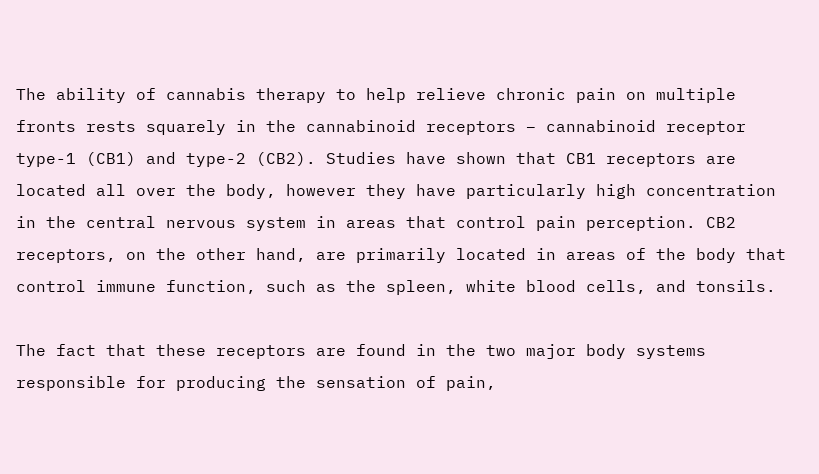The ability of cannabis therapy to help relieve chronic pain on multiple fronts rests squarely in the cannabinoid receptors – cannabinoid receptor type-1 (CB1) and type-2 (CB2). Studies have shown that CB1 receptors are located all over the body, however they have particularly high concentration in the central nervous system in areas that control pain perception. CB2 receptors, on the other hand, are primarily located in areas of the body that control immune function, such as the spleen, white blood cells, and tonsils.

The fact that these receptors are found in the two major body systems responsible for producing the sensation of pain,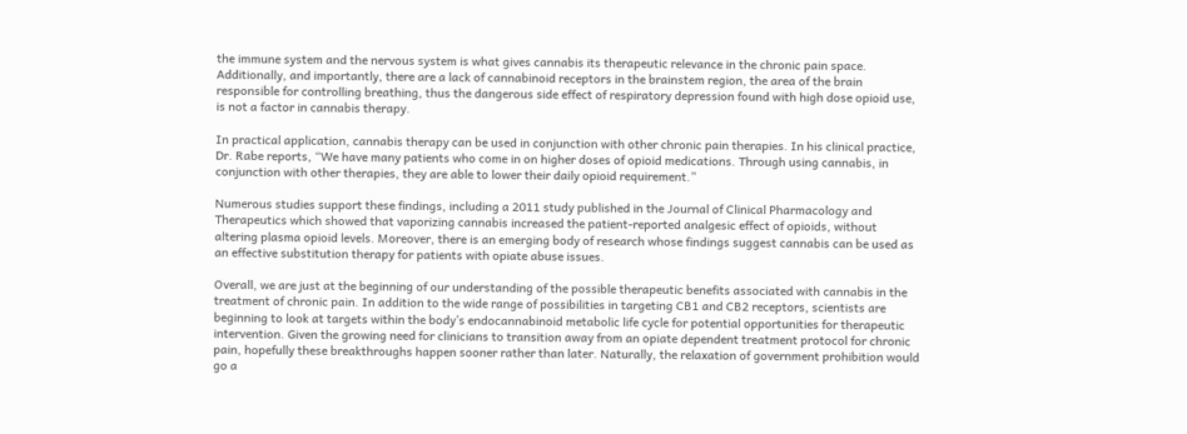the immune system and the nervous system is what gives cannabis its therapeutic relevance in the chronic pain space. Additionally, and importantly, there are a lack of cannabinoid receptors in the brainstem region, the area of the brain responsible for controlling breathing, thus the dangerous side effect of respiratory depression found with high dose opioid use, is not a factor in cannabis therapy.

In practical application, cannabis therapy can be used in conjunction with other chronic pain therapies. In his clinical practice, Dr. Rabe reports, “We have many patients who come in on higher doses of opioid medications. Through using cannabis, in conjunction with other therapies, they are able to lower their daily opioid requirement.”

Numerous studies support these findings, including a 2011 study published in the Journal of Clinical Pharmacology and Therapeutics which showed that vaporizing cannabis increased the patient-reported analgesic effect of opioids, without altering plasma opioid levels. Moreover, there is an emerging body of research whose findings suggest cannabis can be used as an effective substitution therapy for patients with opiate abuse issues.

Overall, we are just at the beginning of our understanding of the possible therapeutic benefits associated with cannabis in the treatment of chronic pain. In addition to the wide range of possibilities in targeting CB1 and CB2 receptors, scientists are beginning to look at targets within the body’s endocannabinoid metabolic life cycle for potential opportunities for therapeutic intervention. Given the growing need for clinicians to transition away from an opiate dependent treatment protocol for chronic pain, hopefully these breakthroughs happen sooner rather than later. Naturally, the relaxation of government prohibition would go a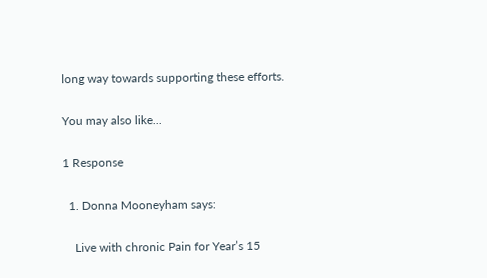long way towards supporting these efforts.

You may also like...

1 Response

  1. Donna Mooneyham says:

    Live with chronic Pain for Year’s 15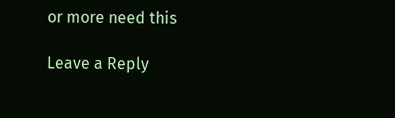or more need this

Leave a Reply